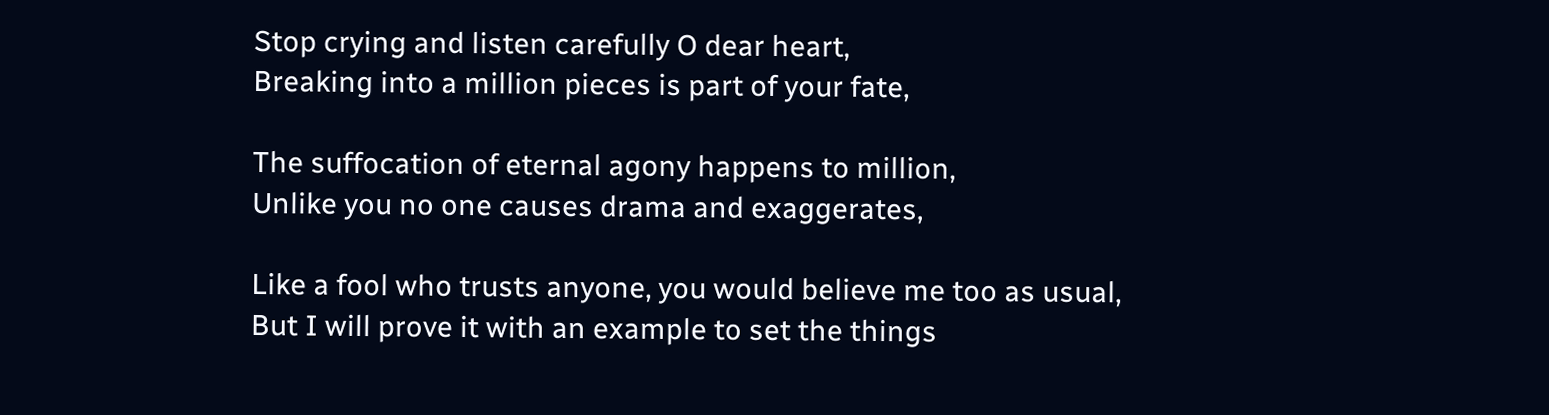Stop crying and listen carefully O dear heart,
Breaking into a million pieces is part of your fate,

The suffocation of eternal agony happens to million,
Unlike you no one causes drama and exaggerates,

Like a fool who trusts anyone, you would believe me too as usual,
But I will prove it with an example to set the things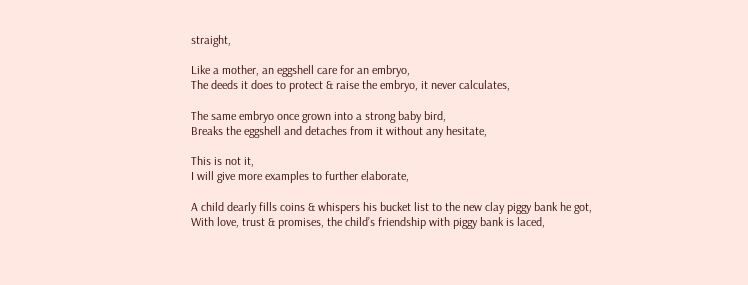straight,

Like a mother, an eggshell care for an embryo,
The deeds it does to protect & raise the embryo, it never calculates,

The same embryo once grown into a strong baby bird,
Breaks the eggshell and detaches from it without any hesitate,

This is not it,
I will give more examples to further elaborate,

A child dearly fills coins & whispers his bucket list to the new clay piggy bank he got,
With love, trust & promises, the child’s friendship with piggy bank is laced,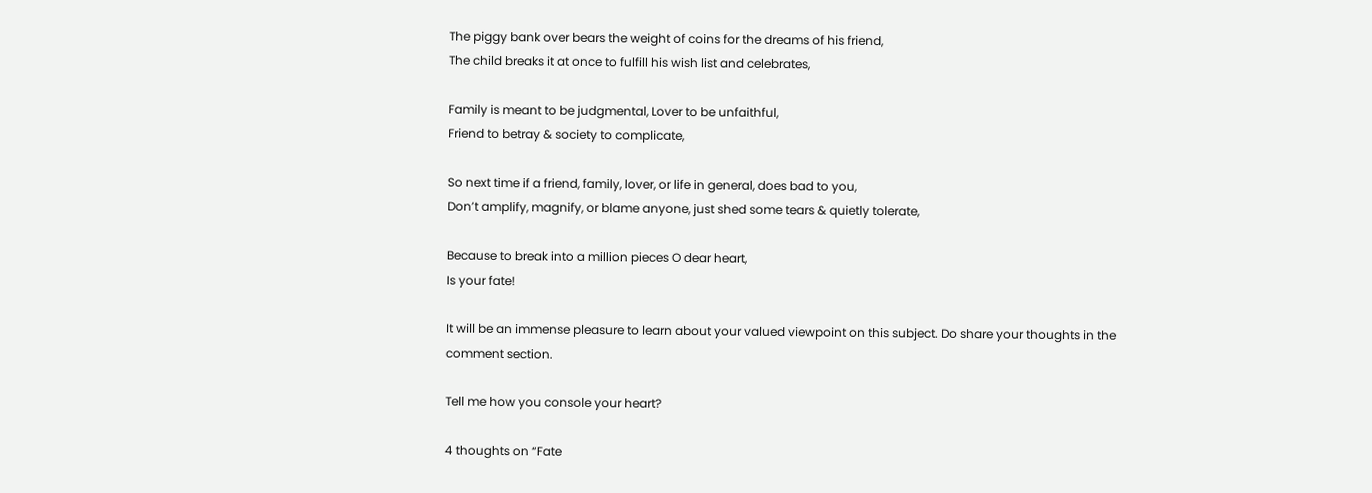The piggy bank over bears the weight of coins for the dreams of his friend,
The child breaks it at once to fulfill his wish list and celebrates,

Family is meant to be judgmental, Lover to be unfaithful,
Friend to betray & society to complicate,

So next time if a friend, family, lover, or life in general, does bad to you,
Don’t amplify, magnify, or blame anyone, just shed some tears & quietly tolerate,

Because to break into a million pieces O dear heart,
Is your fate!

It will be an immense pleasure to learn about your valued viewpoint on this subject. Do share your thoughts in the comment section.

Tell me how you console your heart?

4 thoughts on “Fate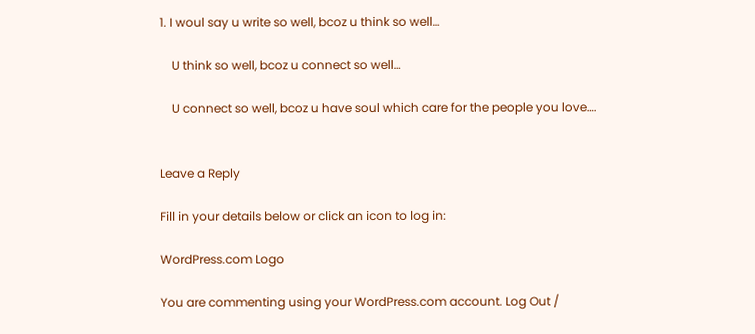1. I woul say u write so well, bcoz u think so well…

    U think so well, bcoz u connect so well…

    U connect so well, bcoz u have soul which care for the people you love….


Leave a Reply

Fill in your details below or click an icon to log in:

WordPress.com Logo

You are commenting using your WordPress.com account. Log Out /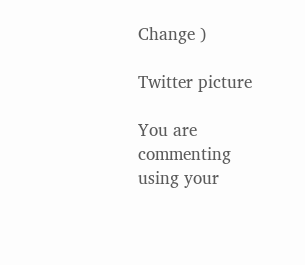Change )

Twitter picture

You are commenting using your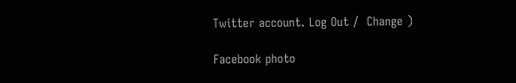Twitter account. Log Out /  Change )

Facebook photo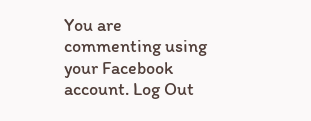You are commenting using your Facebook account. Log Out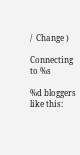/  Change )

Connecting to %s

%d bloggers like this: